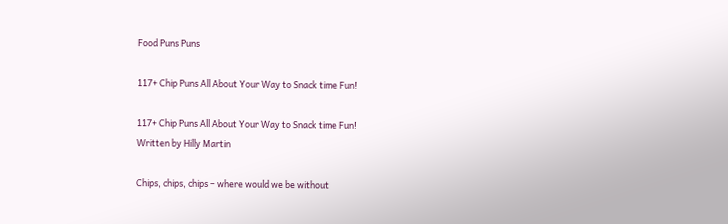Food Puns Puns

117+ Chip Puns All About Your Way to Snack time Fun!

117+ Chip Puns All About Your Way to Snack time Fun!
Written by Hilly Martin

Chips, chips, chips – where would we be without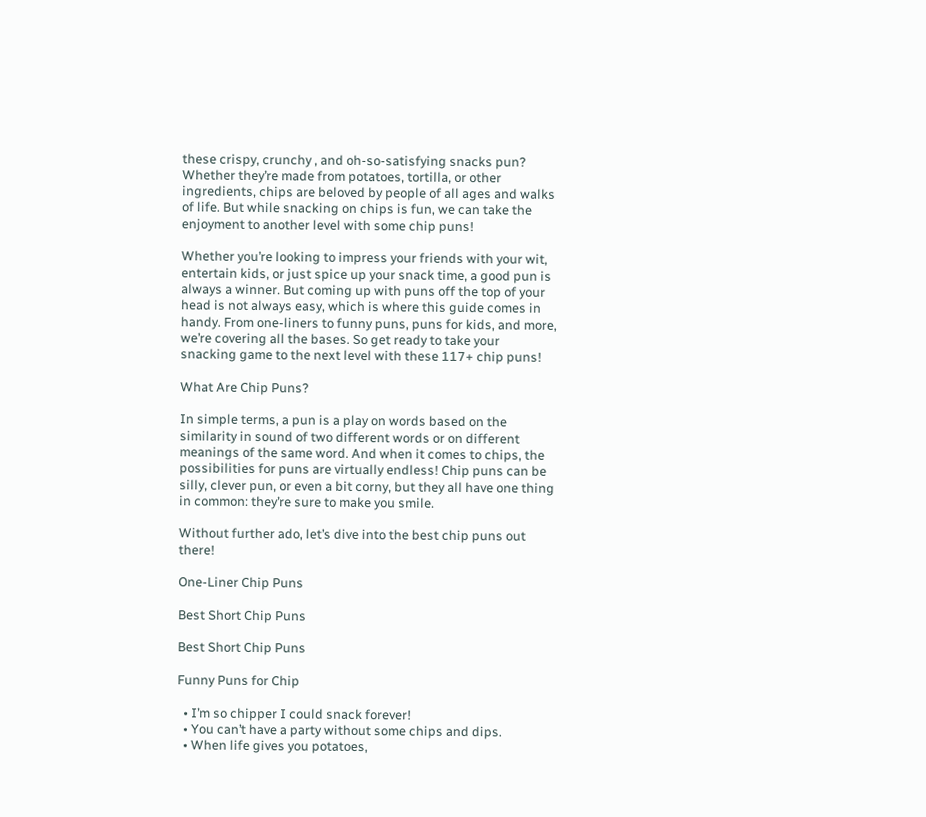these crispy, crunchy , and oh-so-satisfying snacks pun? Whether they’re made from potatoes, tortilla, or other ingredients, chips are beloved by people of all ages and walks of life. But while snacking on chips is fun, we can take the enjoyment to another level with some chip puns!

Whether you’re looking to impress your friends with your wit, entertain kids, or just spice up your snack time, a good pun is always a winner. But coming up with puns off the top of your head is not always easy, which is where this guide comes in handy. From one-liners to funny puns, puns for kids, and more, we’re covering all the bases. So get ready to take your snacking game to the next level with these 117+ chip puns!

What Are Chip Puns?

In simple terms, a pun is a play on words based on the similarity in sound of two different words or on different meanings of the same word. And when it comes to chips, the possibilities for puns are virtually endless! Chip puns can be silly, clever pun, or even a bit corny, but they all have one thing in common: they’re sure to make you smile.

Without further ado, let’s dive into the best chip puns out there!

One-Liner Chip Puns

Best Short Chip Puns

Best Short Chip Puns

Funny Puns for Chip

  • I’m so chipper I could snack forever!
  • You can’t have a party without some chips and dips.
  • When life gives you potatoes,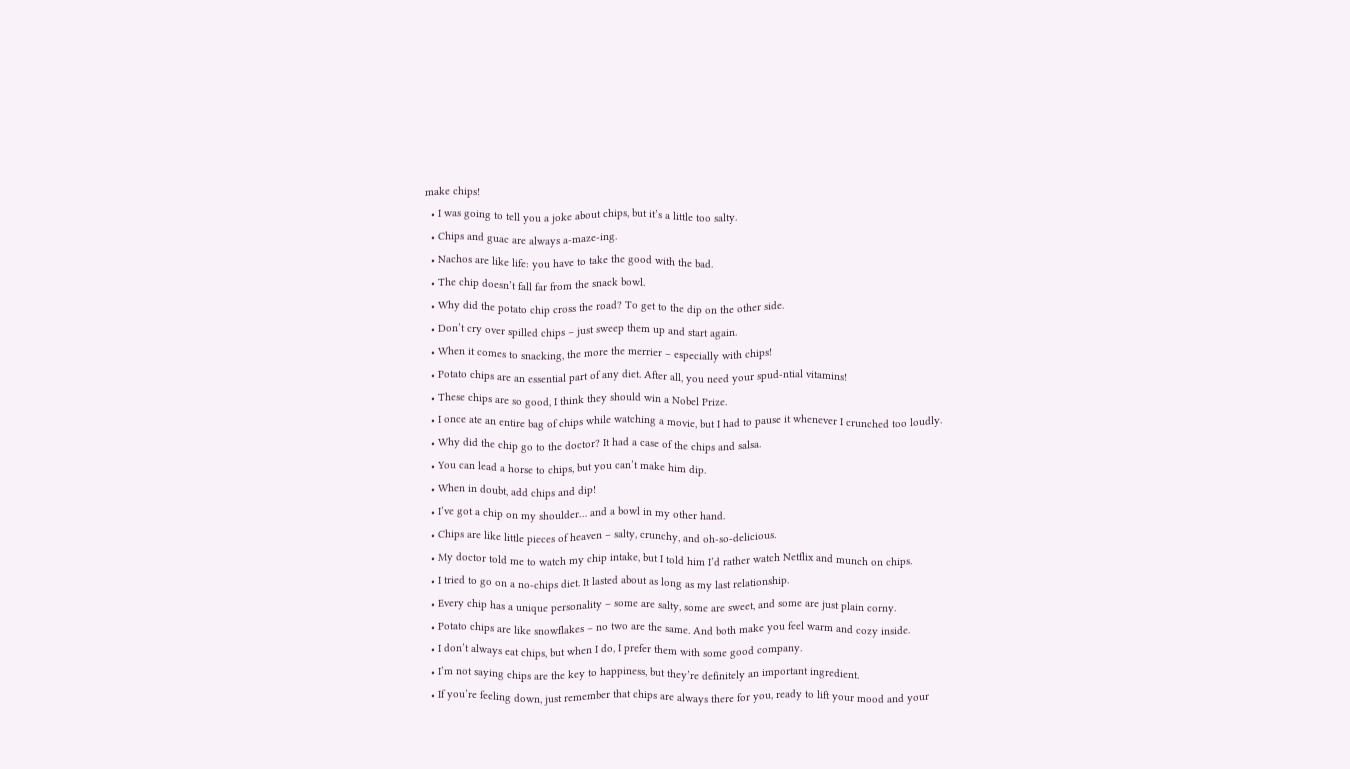make chips!
  • I was going to tell you a joke about chips, but it’s a little too salty.
  • Chips and guac are always a-maze-ing.
  • Nachos are like life: you have to take the good with the bad.
  • The chip doesn’t fall far from the snack bowl.
  • Why did the potato chip cross the road? To get to the dip on the other side.
  • Don’t cry over spilled chips – just sweep them up and start again.
  • When it comes to snacking, the more the merrier – especially with chips!
  • Potato chips are an essential part of any diet. After all, you need your spud-ntial vitamins!
  • These chips are so good, I think they should win a Nobel Prize.
  • I once ate an entire bag of chips while watching a movie, but I had to pause it whenever I crunched too loudly.
  • Why did the chip go to the doctor? It had a case of the chips and salsa.
  • You can lead a horse to chips, but you can’t make him dip.
  • When in doubt, add chips and dip!
  • I’ve got a chip on my shoulder… and a bowl in my other hand.
  • Chips are like little pieces of heaven – salty, crunchy, and oh-so-delicious.
  • My doctor told me to watch my chip intake, but I told him I’d rather watch Netflix and munch on chips.
  • I tried to go on a no-chips diet. It lasted about as long as my last relationship.
  • Every chip has a unique personality – some are salty, some are sweet, and some are just plain corny.
  • Potato chips are like snowflakes – no two are the same. And both make you feel warm and cozy inside.
  • I don’t always eat chips, but when I do, I prefer them with some good company.
  • I’m not saying chips are the key to happiness, but they’re definitely an important ingredient.
  • If you’re feeling down, just remember that chips are always there for you, ready to lift your mood and your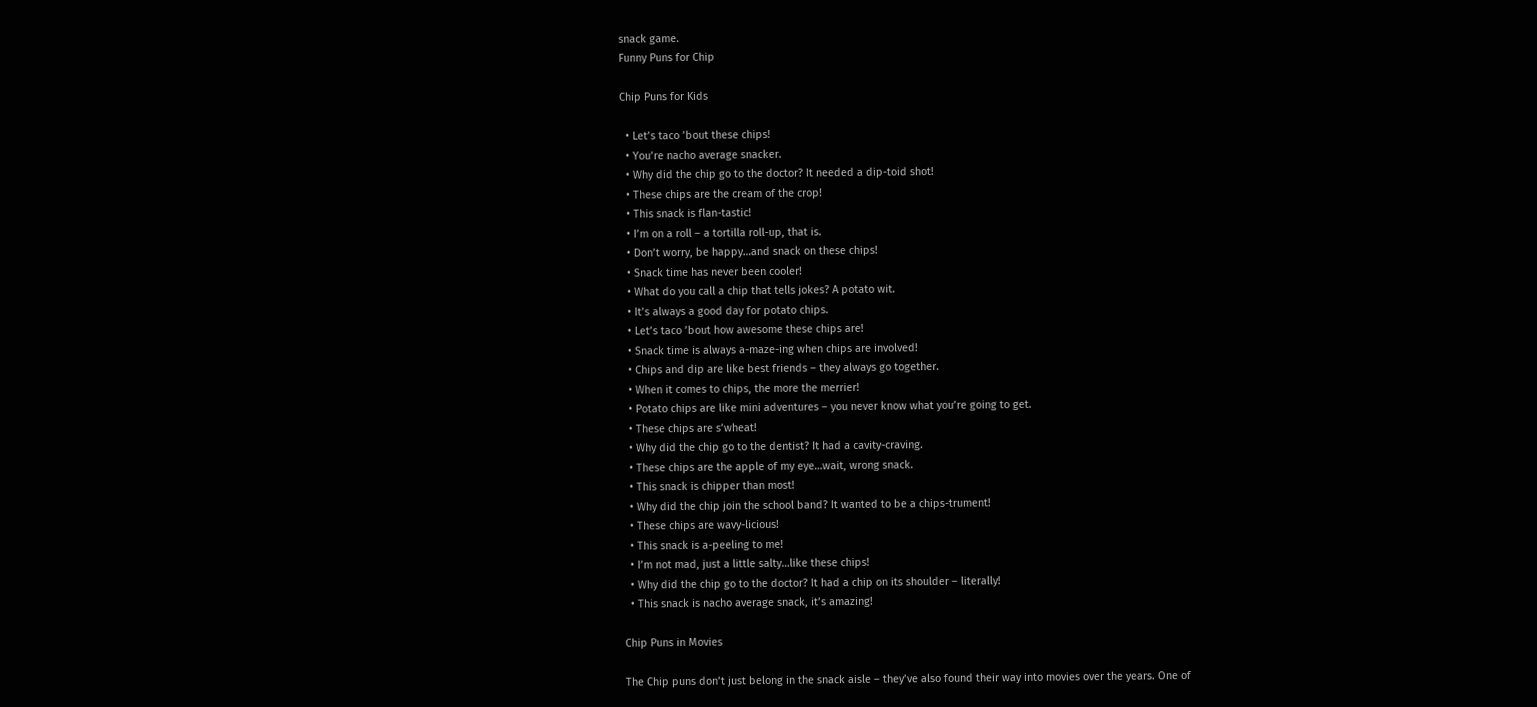snack game.
Funny Puns for Chip

Chip Puns for Kids

  • Let’s taco ’bout these chips!
  • You’re nacho average snacker.
  • Why did the chip go to the doctor? It needed a dip-toid shot!
  • These chips are the cream of the crop!
  • This snack is flan-tastic!
  • I’m on a roll – a tortilla roll-up, that is.
  • Don’t worry, be happy…and snack on these chips!
  • Snack time has never been cooler!
  • What do you call a chip that tells jokes? A potato wit.
  • It’s always a good day for potato chips.
  • Let’s taco ’bout how awesome these chips are!
  • Snack time is always a-maze-ing when chips are involved!
  • Chips and dip are like best friends – they always go together.
  • When it comes to chips, the more the merrier!
  • Potato chips are like mini adventures – you never know what you’re going to get.
  • These chips are s’wheat!
  • Why did the chip go to the dentist? It had a cavity-craving.
  • These chips are the apple of my eye…wait, wrong snack.
  • This snack is chipper than most!
  • Why did the chip join the school band? It wanted to be a chips-trument!
  • These chips are wavy-licious!
  • This snack is a-peeling to me!
  • I’m not mad, just a little salty…like these chips!
  • Why did the chip go to the doctor? It had a chip on its shoulder – literally!
  • This snack is nacho average snack, it’s amazing!

Chip Puns in Movies

The Chip puns don’t just belong in the snack aisle – they’ve also found their way into movies over the years. One of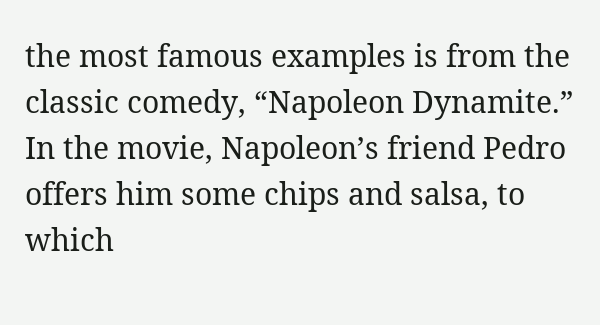the most famous examples is from the classic comedy, “Napoleon Dynamite.” In the movie, Napoleon’s friend Pedro offers him some chips and salsa, to which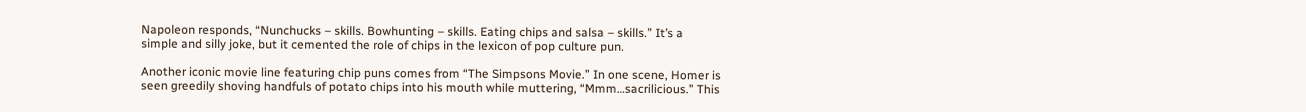Napoleon responds, “Nunchucks – skills. Bowhunting – skills. Eating chips and salsa – skills.” It’s a simple and silly joke, but it cemented the role of chips in the lexicon of pop culture pun.

Another iconic movie line featuring chip puns comes from “The Simpsons Movie.” In one scene, Homer is seen greedily shoving handfuls of potato chips into his mouth while muttering, “Mmm…sacrilicious.” This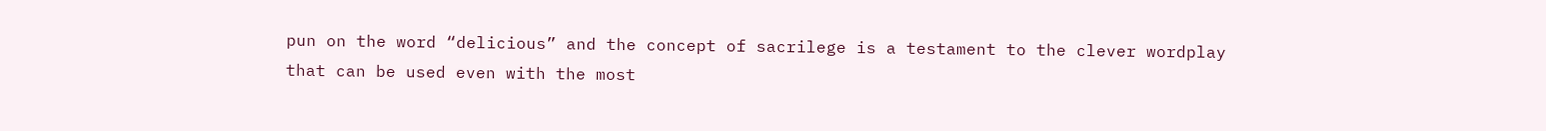pun on the word “delicious” and the concept of sacrilege is a testament to the clever wordplay that can be used even with the most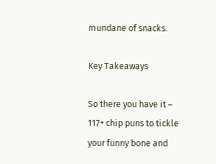mundane of snacks.

Key Takeaways

So there you have it – 117+ chip puns to tickle your funny bone and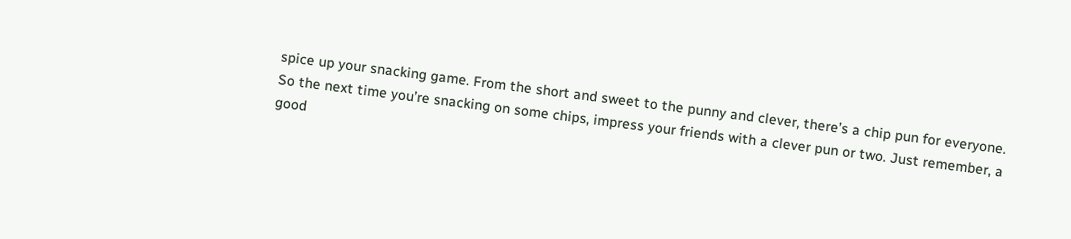spice up your snacking game. From the short and sweet to the punny and clever, there’s a chip pun for everyone. So the next time you’re snacking on some chips, impress your friends with a clever pun or two. Just remember, a good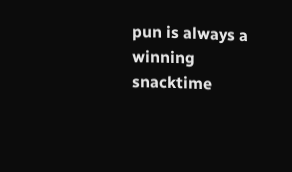pun is always a winning snacktime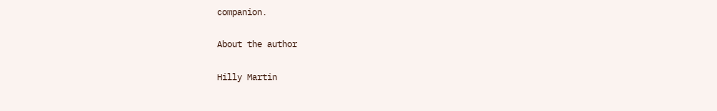companion.

About the author

Hilly Martin